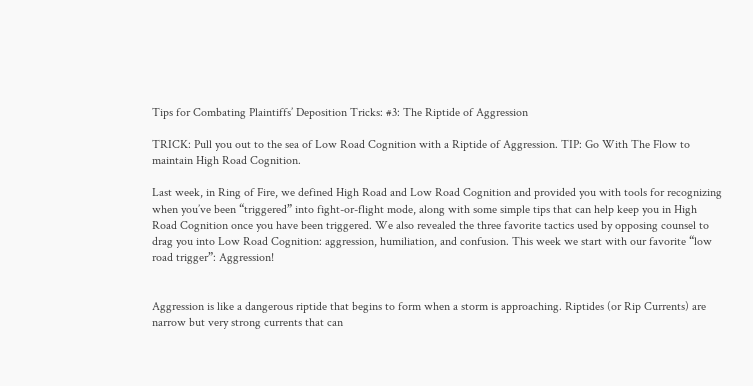Tips for Combating Plaintiffs’ Deposition Tricks: #3: The Riptide of Aggression

TRICK: Pull you out to the sea of Low Road Cognition with a Riptide of Aggression. TIP: Go With The Flow to maintain High Road Cognition.

Last week, in Ring of Fire, we defined High Road and Low Road Cognition and provided you with tools for recognizing when you’ve been “triggered” into fight-or-flight mode, along with some simple tips that can help keep you in High Road Cognition once you have been triggered. We also revealed the three favorite tactics used by opposing counsel to drag you into Low Road Cognition: aggression, humiliation, and confusion. This week we start with our favorite “low road trigger”: Aggression!


Aggression is like a dangerous riptide that begins to form when a storm is approaching. Riptides (or Rip Currents) are narrow but very strong currents that can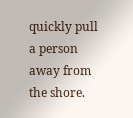quickly pull a person away from the shore.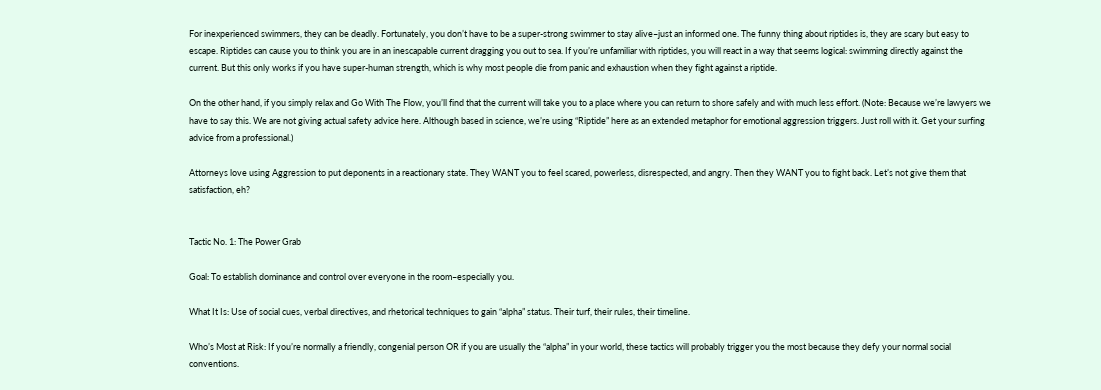For inexperienced swimmers, they can be deadly. Fortunately, you don’t have to be a super-strong swimmer to stay alive–just an informed one. The funny thing about riptides is, they are scary but easy to escape. Riptides can cause you to think you are in an inescapable current dragging you out to sea. If you’re unfamiliar with riptides, you will react in a way that seems logical: swimming directly against the current. But this only works if you have super-human strength, which is why most people die from panic and exhaustion when they fight against a riptide.

On the other hand, if you simply relax and Go With The Flow, you’ll find that the current will take you to a place where you can return to shore safely and with much less effort. (Note: Because we’re lawyers we have to say this. We are not giving actual safety advice here. Although based in science, we’re using “Riptide” here as an extended metaphor for emotional aggression triggers. Just roll with it. Get your surfing advice from a professional.)

Attorneys love using Aggression to put deponents in a reactionary state. They WANT you to feel scared, powerless, disrespected, and angry. Then they WANT you to fight back. Let’s not give them that satisfaction, eh?


Tactic No. 1: The Power Grab

Goal: To establish dominance and control over everyone in the room–especially you.

What It Is: Use of social cues, verbal directives, and rhetorical techniques to gain “alpha” status. Their turf, their rules, their timeline.

Who’s Most at Risk: If you’re normally a friendly, congenial person OR if you are usually the “alpha” in your world, these tactics will probably trigger you the most because they defy your normal social conventions.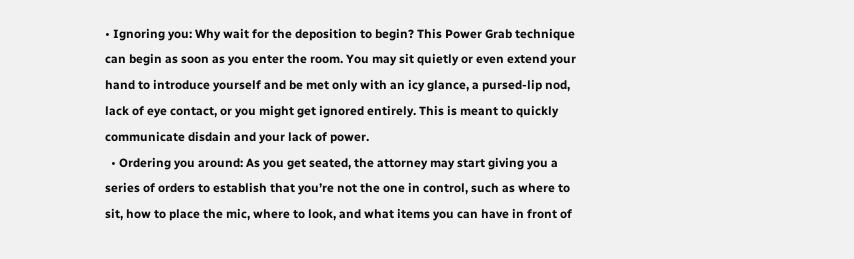• Ignoring you: Why wait for the deposition to begin? This Power Grab technique can begin as soon as you enter the room. You may sit quietly or even extend your hand to introduce yourself and be met only with an icy glance, a pursed-lip nod, lack of eye contact, or you might get ignored entirely. This is meant to quickly communicate disdain and your lack of power.
  • Ordering you around: As you get seated, the attorney may start giving you a series of orders to establish that you’re not the one in control, such as where to sit, how to place the mic, where to look, and what items you can have in front of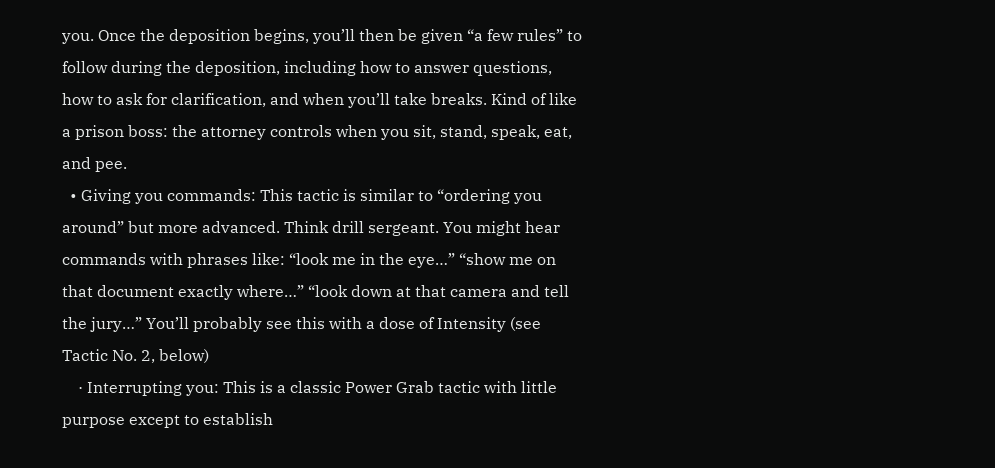you. Once the deposition begins, you’ll then be given “a few rules” to follow during the deposition, including how to answer questions, how to ask for clarification, and when you’ll take breaks. Kind of like a prison boss: the attorney controls when you sit, stand, speak, eat, and pee.
  • Giving you commands: This tactic is similar to “ordering you around” but more advanced. Think drill sergeant. You might hear commands with phrases like: “look me in the eye…” “show me on that document exactly where…” “look down at that camera and tell the jury…” You’ll probably see this with a dose of Intensity (see Tactic No. 2, below)
    · Interrupting you: This is a classic Power Grab tactic with little purpose except to establish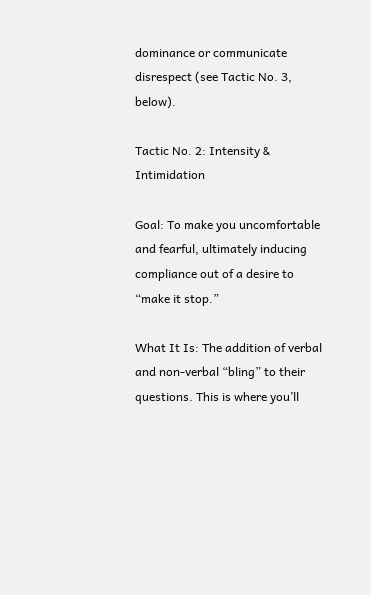dominance or communicate disrespect (see Tactic No. 3, below).

Tactic No. 2: Intensity & Intimidation

Goal: To make you uncomfortable and fearful, ultimately inducing compliance out of a desire to “make it stop.”

What It Is: The addition of verbal and non-verbal “bling” to their questions. This is where you’ll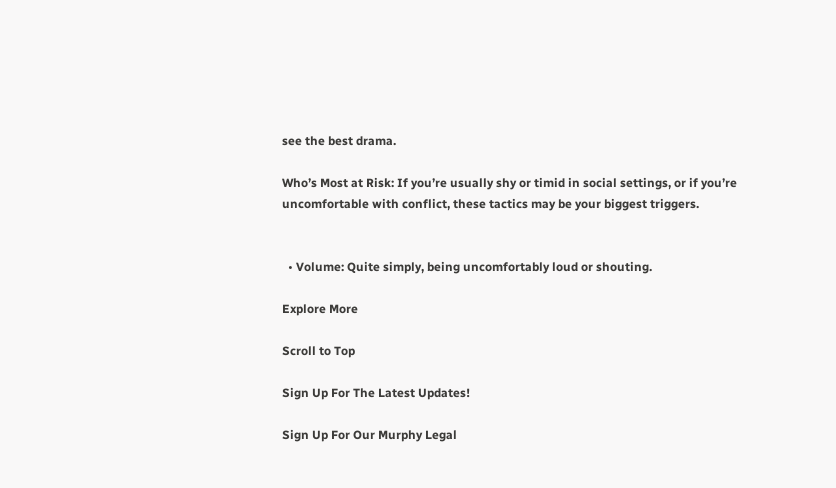see the best drama.

Who’s Most at Risk: If you’re usually shy or timid in social settings, or if you’re uncomfortable with conflict, these tactics may be your biggest triggers.


  • Volume: Quite simply, being uncomfortably loud or shouting.

Explore More

Scroll to Top

Sign Up For The Latest Updates!

Sign Up For Our Murphy Legal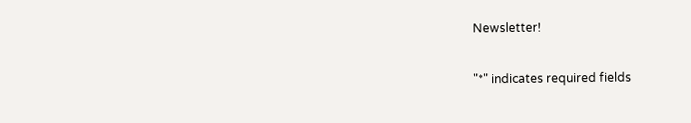Newsletter!

"*" indicates required fields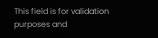This field is for validation purposes and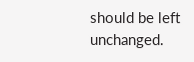should be left unchanged.